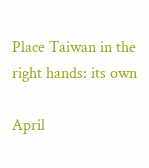Place Taiwan in the right hands: its own

April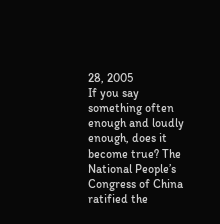28, 2005
If you say something often enough and loudly enough, does it become true? The National People’s Congress of China ratified the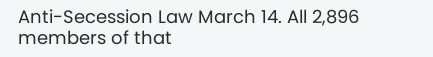Anti-Secession Law March 14. All 2,896 members of that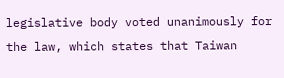legislative body voted unanimously for the law, which states that Taiwan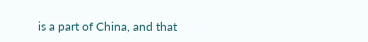is a part of China, and that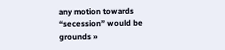any motion towards “secession” would be grounds »